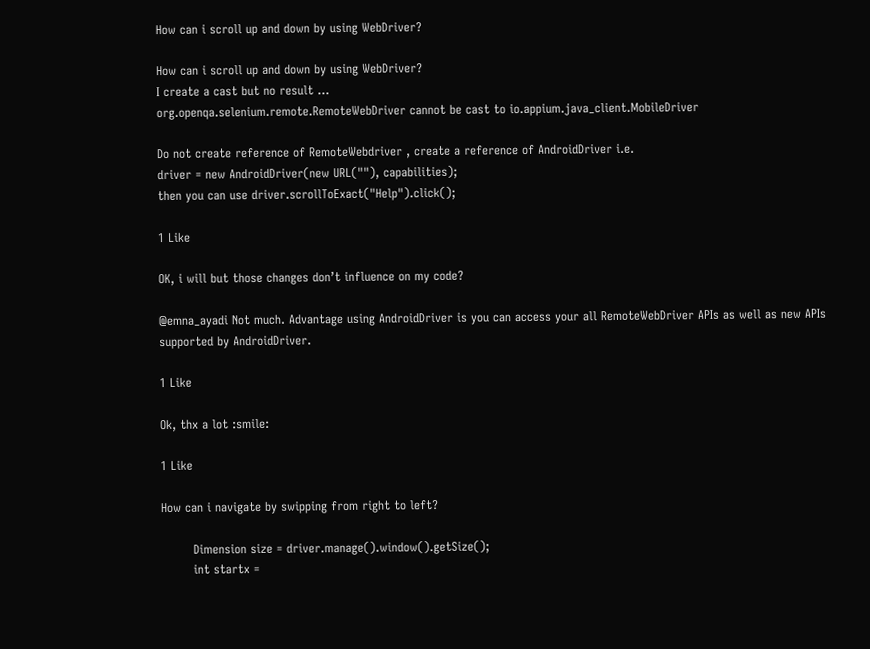How can i scroll up and down by using WebDriver?

How can i scroll up and down by using WebDriver?
I create a cast but no result …
org.openqa.selenium.remote.RemoteWebDriver cannot be cast to io.appium.java_client.MobileDriver

Do not create reference of RemoteWebdriver , create a reference of AndroidDriver i.e.
driver = new AndroidDriver(new URL(""), capabilities);
then you can use driver.scrollToExact("Help").click();

1 Like

OK, i will but those changes don’t influence on my code?

@emna_ayadi Not much. Advantage using AndroidDriver is you can access your all RemoteWebDriver APIs as well as new APIs supported by AndroidDriver.

1 Like

Ok, thx a lot :smile:

1 Like

How can i navigate by swipping from right to left?

        Dimension size = driver.manage().window().getSize();
        int startx =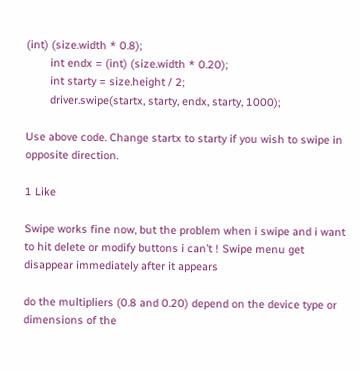(int) (size.width * 0.8);
        int endx = (int) (size.width * 0.20);
        int starty = size.height / 2;
        driver.swipe(startx, starty, endx, starty, 1000);

Use above code. Change startx to starty if you wish to swipe in opposite direction.

1 Like

Swipe works fine now, but the problem when i swipe and i want to hit delete or modify buttons i can’t ! Swipe menu get disappear immediately after it appears

do the multipliers (0.8 and 0.20) depend on the device type or dimensions of the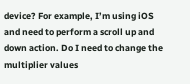device? For example, I’m using iOS and need to perform a scroll up and down action. Do I need to change the multiplier values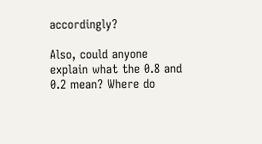accordingly?

Also, could anyone explain what the 0.8 and 0.2 mean? Where do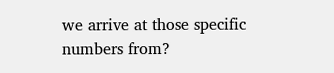we arrive at those specific numbers from?